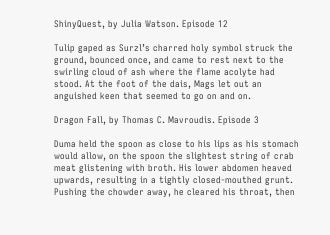ShinyQuest, by Julia Watson. Episode 12

Tulip gaped as Surzl’s charred holy symbol struck the ground, bounced once, and came to rest next to the swirling cloud of ash where the flame acolyte had stood. At the foot of the dais, Mags let out an anguished keen that seemed to go on and on.

Dragon Fall, by Thomas C. Mavroudis. Episode 3

Duma held the spoon as close to his lips as his stomach would allow, on the spoon the slightest string of crab meat glistening with broth. His lower abdomen heaved upwards, resulting in a tightly closed-mouthed grunt. Pushing the chowder away, he cleared his throat, then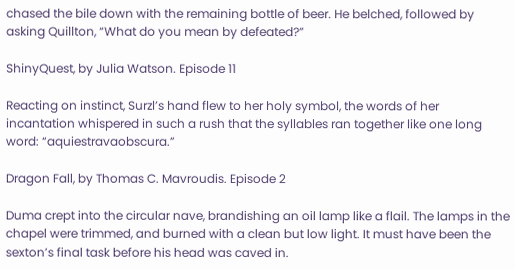chased the bile down with the remaining bottle of beer. He belched, followed by asking Quillton, “What do you mean by defeated?”

ShinyQuest, by Julia Watson. Episode 11

Reacting on instinct, Surzl’s hand flew to her holy symbol, the words of her incantation whispered in such a rush that the syllables ran together like one long word: “aquiestravaobscura.”

Dragon Fall, by Thomas C. Mavroudis. Episode 2

Duma crept into the circular nave, brandishing an oil lamp like a flail. The lamps in the chapel were trimmed, and burned with a clean but low light. It must have been the sexton’s final task before his head was caved in.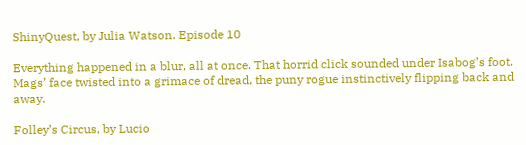ShinyQuest, by Julia Watson. Episode 10

Everything happened in a blur, all at once. That horrid click sounded under Isabog’s foot. Mags’ face twisted into a grimace of dread, the puny rogue instinctively flipping back and away.

Folley’s Circus, by Lucio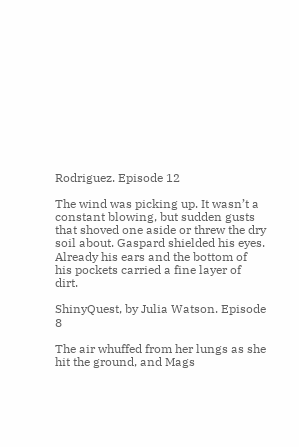Rodriguez. Episode 12

The wind was picking up. It wasn’t a constant blowing, but sudden gusts that shoved one aside or threw the dry soil about. Gaspard shielded his eyes. Already his ears and the bottom of his pockets carried a fine layer of dirt.

ShinyQuest, by Julia Watson. Episode 8

The air whuffed from her lungs as she hit the ground, and Mags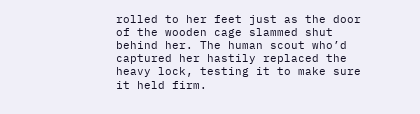rolled to her feet just as the door of the wooden cage slammed shut behind her. The human scout who’d captured her hastily replaced the heavy lock, testing it to make sure it held firm.